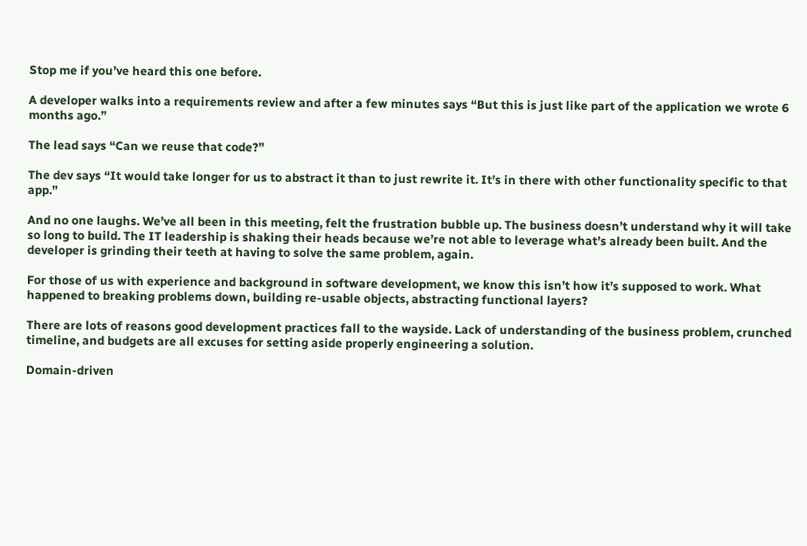Stop me if you’ve heard this one before.

A developer walks into a requirements review and after a few minutes says “But this is just like part of the application we wrote 6 months ago.”

The lead says “Can we reuse that code?”

The dev says “It would take longer for us to abstract it than to just rewrite it. It’s in there with other functionality specific to that app.”

And no one laughs. We’ve all been in this meeting, felt the frustration bubble up. The business doesn’t understand why it will take so long to build. The IT leadership is shaking their heads because we’re not able to leverage what’s already been built. And the developer is grinding their teeth at having to solve the same problem, again.

For those of us with experience and background in software development, we know this isn’t how it’s supposed to work. What happened to breaking problems down, building re-usable objects, abstracting functional layers?

There are lots of reasons good development practices fall to the wayside. Lack of understanding of the business problem, crunched timeline, and budgets are all excuses for setting aside properly engineering a solution.

Domain-driven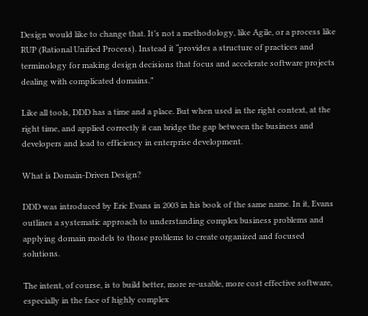Design would like to change that. It’s not a methodology, like Agile, or a process like RUP (Rational Unified Process). Instead it “provides a structure of practices and terminology for making design decisions that focus and accelerate software projects dealing with complicated domains.”

Like all tools, DDD has a time and a place. But when used in the right context, at the right time, and applied correctly it can bridge the gap between the business and developers and lead to efficiency in enterprise development.

What is Domain-Driven Design?

DDD was introduced by Eric Evans in 2003 in his book of the same name. In it, Evans outlines a systematic approach to understanding complex business problems and applying domain models to those problems to create organized and focused solutions.

The intent, of course, is to build better, more re-usable, more cost effective software, especially in the face of highly complex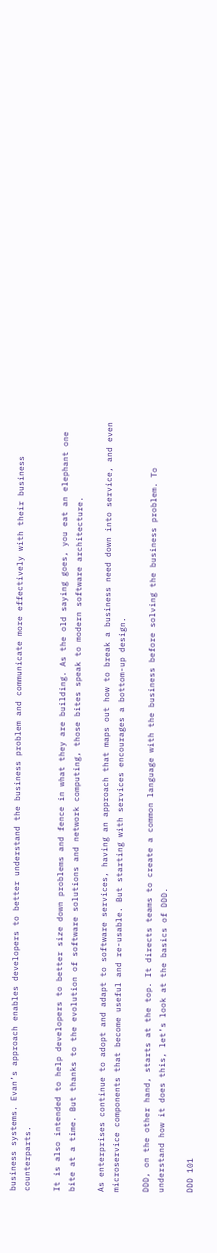business systems. Evan’s approach enables developers to better understand the business problem and communicate more effectively with their business counterparts.

It is also intended to help developers to better size down problems and fence in what they are building. As the old saying goes, you eat an elephant one bite at a time. But thanks to the evolution of software solutions and network computing, those bites speak to modern software architecture.

As enterprises continue to adopt and adapt to software services, having an approach that maps out how to break a business need down into service, and even microservice components that become useful and re-usable. But starting with services encourages a bottom-up design.

DDD, on the other hand, starts at the top. It directs teams to create a common language with the business before solving the business problem. To understand how it does this, let’s look at the basics of DDD.

DDD 101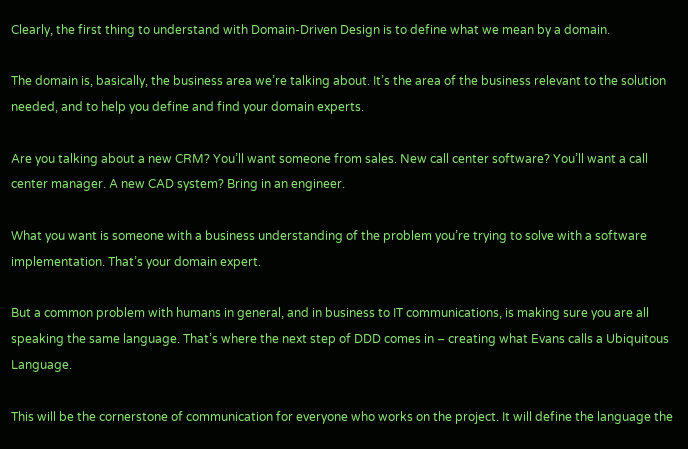Clearly, the first thing to understand with Domain-Driven Design is to define what we mean by a domain.

The domain is, basically, the business area we’re talking about. It’s the area of the business relevant to the solution needed, and to help you define and find your domain experts.

Are you talking about a new CRM? You’ll want someone from sales. New call center software? You’ll want a call center manager. A new CAD system? Bring in an engineer.

What you want is someone with a business understanding of the problem you’re trying to solve with a software implementation. That’s your domain expert.

But a common problem with humans in general, and in business to IT communications, is making sure you are all speaking the same language. That’s where the next step of DDD comes in – creating what Evans calls a Ubiquitous Language.

This will be the cornerstone of communication for everyone who works on the project. It will define the language the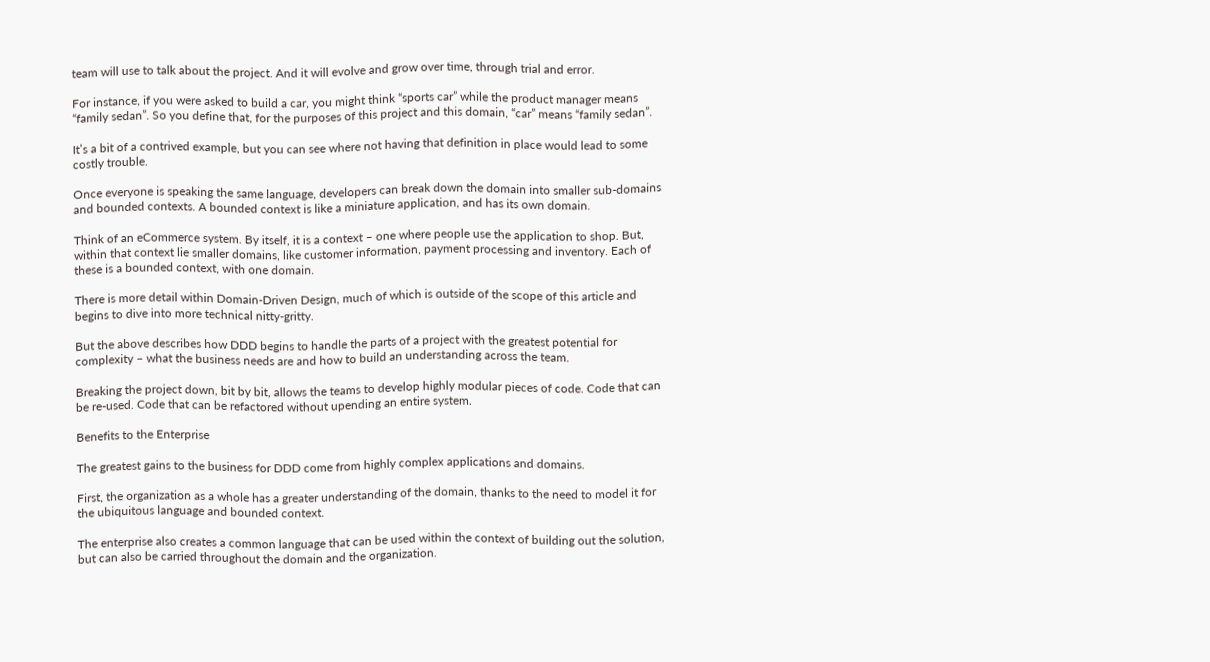team will use to talk about the project. And it will evolve and grow over time, through trial and error.

For instance, if you were asked to build a car, you might think “sports car” while the product manager means “family sedan”. So you define that, for the purposes of this project and this domain, “car” means “family sedan”.

It’s a bit of a contrived example, but you can see where not having that definition in place would lead to some costly trouble.

Once everyone is speaking the same language, developers can break down the domain into smaller sub-domains and bounded contexts. A bounded context is like a miniature application, and has its own domain.

Think of an eCommerce system. By itself, it is a context – one where people use the application to shop. But, within that context lie smaller domains, like customer information, payment processing and inventory. Each of these is a bounded context, with one domain.

There is more detail within Domain-Driven Design, much of which is outside of the scope of this article and begins to dive into more technical nitty-gritty.

But the above describes how DDD begins to handle the parts of a project with the greatest potential for complexity – what the business needs are and how to build an understanding across the team.

Breaking the project down, bit by bit, allows the teams to develop highly modular pieces of code. Code that can be re-used. Code that can be refactored without upending an entire system.

Benefits to the Enterprise

The greatest gains to the business for DDD come from highly complex applications and domains.

First, the organization as a whole has a greater understanding of the domain, thanks to the need to model it for the ubiquitous language and bounded context.

The enterprise also creates a common language that can be used within the context of building out the solution, but can also be carried throughout the domain and the organization.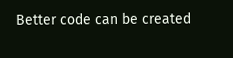Better code can be created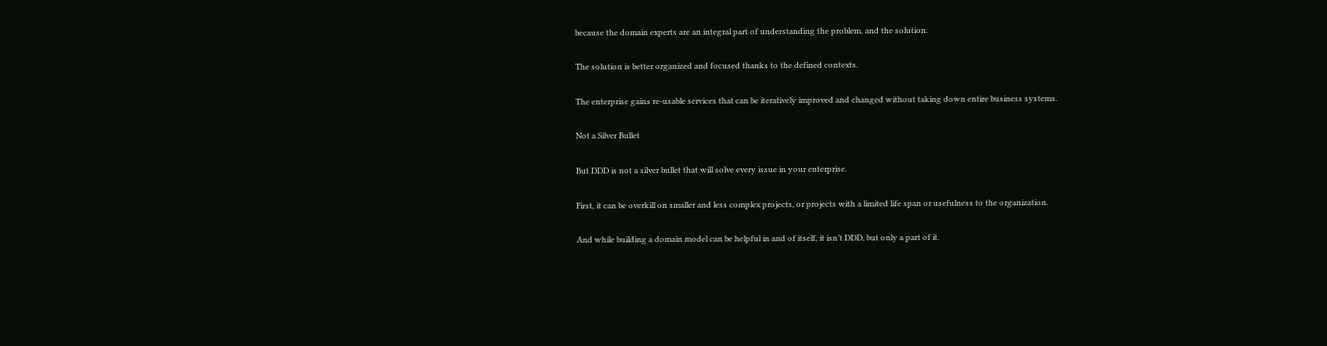because the domain experts are an integral part of understanding the problem, and the solution.

The solution is better organized and focused thanks to the defined contexts.

The enterprise gains re-usable services that can be iteratively improved and changed without taking down entire business systems.

Not a Silver Bullet

But DDD is not a silver bullet that will solve every issue in your enterprise.

First, it can be overkill on smaller and less complex projects, or projects with a limited life span or usefulness to the organization.

And while building a domain model can be helpful in and of itself, it isn’t DDD, but only a part of it.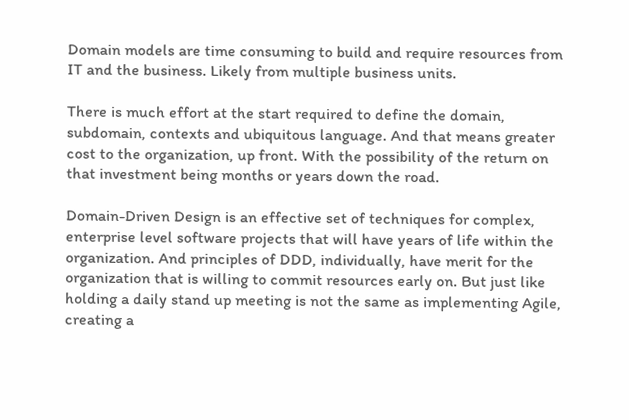Domain models are time consuming to build and require resources from IT and the business. Likely from multiple business units.

There is much effort at the start required to define the domain, subdomain, contexts and ubiquitous language. And that means greater cost to the organization, up front. With the possibility of the return on that investment being months or years down the road.

Domain-Driven Design is an effective set of techniques for complex, enterprise level software projects that will have years of life within the organization. And principles of DDD, individually, have merit for the organization that is willing to commit resources early on. But just like holding a daily stand up meeting is not the same as implementing Agile, creating a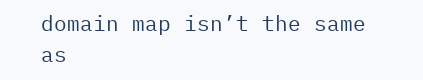domain map isn’t the same as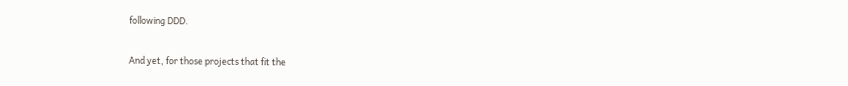following DDD.

And yet, for those projects that fit the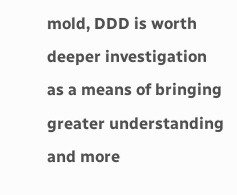mold, DDD is worth deeper investigation as a means of bringing greater understanding and more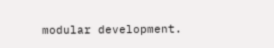modular development.